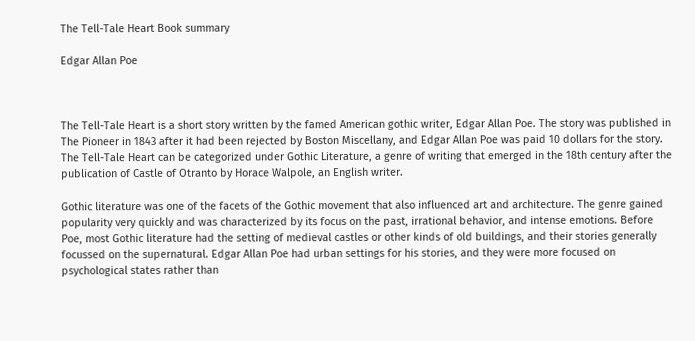The Tell-Tale Heart Book summary

Edgar Allan Poe



The Tell-Tale Heart is a short story written by the famed American gothic writer, Edgar Allan Poe. The story was published in The Pioneer in 1843 after it had been rejected by Boston Miscellany, and Edgar Allan Poe was paid 10 dollars for the story. The Tell-Tale Heart can be categorized under Gothic Literature, a genre of writing that emerged in the 18th century after the publication of Castle of Otranto by Horace Walpole, an English writer.

Gothic literature was one of the facets of the Gothic movement that also influenced art and architecture. The genre gained popularity very quickly and was characterized by its focus on the past, irrational behavior, and intense emotions. Before Poe, most Gothic literature had the setting of medieval castles or other kinds of old buildings, and their stories generally focussed on the supernatural. Edgar Allan Poe had urban settings for his stories, and they were more focused on psychological states rather than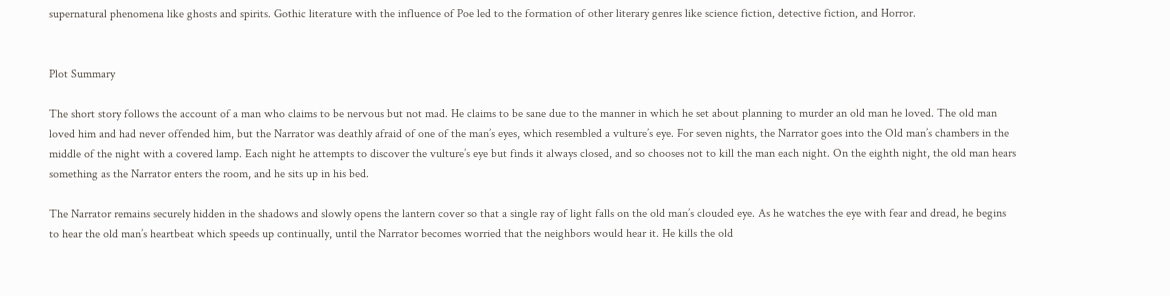supernatural phenomena like ghosts and spirits. Gothic literature with the influence of Poe led to the formation of other literary genres like science fiction, detective fiction, and Horror.


Plot Summary

The short story follows the account of a man who claims to be nervous but not mad. He claims to be sane due to the manner in which he set about planning to murder an old man he loved. The old man loved him and had never offended him, but the Narrator was deathly afraid of one of the man’s eyes, which resembled a vulture’s eye. For seven nights, the Narrator goes into the Old man’s chambers in the middle of the night with a covered lamp. Each night he attempts to discover the vulture’s eye but finds it always closed, and so chooses not to kill the man each night. On the eighth night, the old man hears something as the Narrator enters the room, and he sits up in his bed.

The Narrator remains securely hidden in the shadows and slowly opens the lantern cover so that a single ray of light falls on the old man’s clouded eye. As he watches the eye with fear and dread, he begins to hear the old man’s heartbeat which speeds up continually, until the Narrator becomes worried that the neighbors would hear it. He kills the old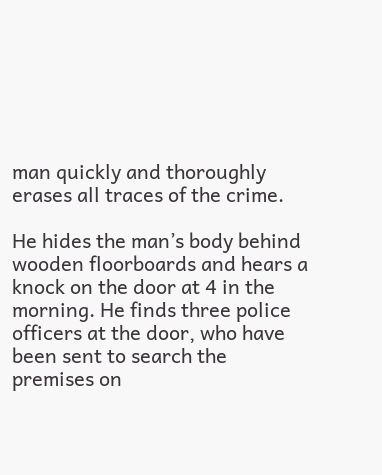man quickly and thoroughly erases all traces of the crime.

He hides the man’s body behind wooden floorboards and hears a knock on the door at 4 in the morning. He finds three police officers at the door, who have been sent to search the premises on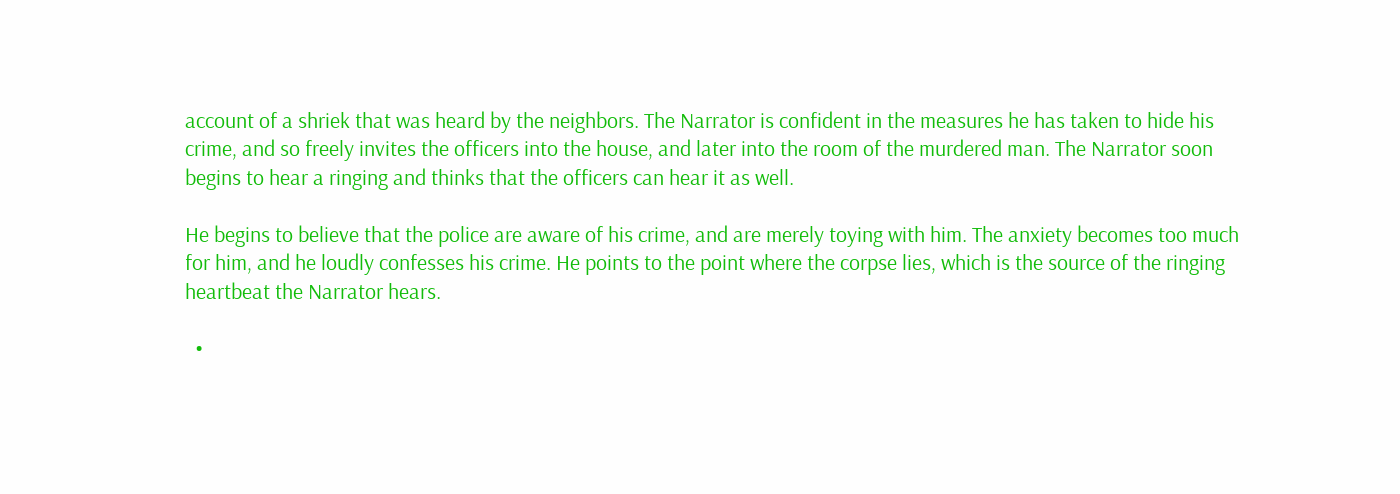account of a shriek that was heard by the neighbors. The Narrator is confident in the measures he has taken to hide his crime, and so freely invites the officers into the house, and later into the room of the murdered man. The Narrator soon begins to hear a ringing and thinks that the officers can hear it as well.

He begins to believe that the police are aware of his crime, and are merely toying with him. The anxiety becomes too much for him, and he loudly confesses his crime. He points to the point where the corpse lies, which is the source of the ringing heartbeat the Narrator hears.

  •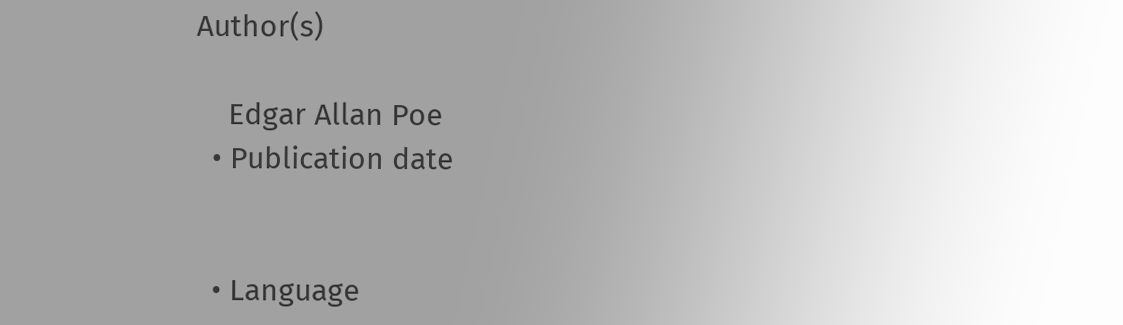Author(s)

    Edgar Allan Poe
  • Publication date


  • Language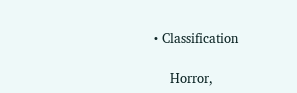• Classification

    Horror,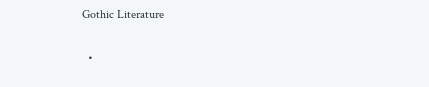Gothic Literature

  •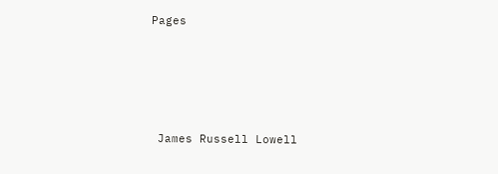Pages





 James Russell Lowell